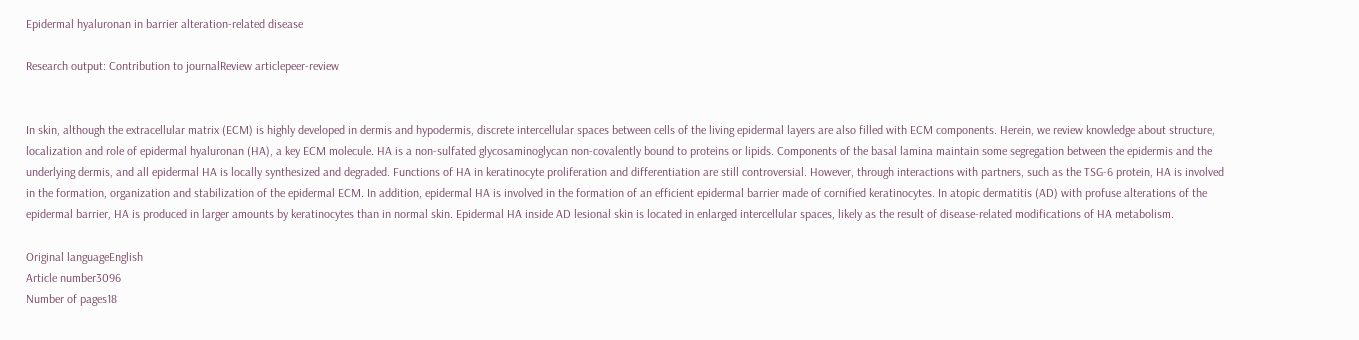Epidermal hyaluronan in barrier alteration-related disease

Research output: Contribution to journalReview articlepeer-review


In skin, although the extracellular matrix (ECM) is highly developed in dermis and hypodermis, discrete intercellular spaces between cells of the living epidermal layers are also filled with ECM components. Herein, we review knowledge about structure, localization and role of epidermal hyaluronan (HA), a key ECM molecule. HA is a non-sulfated glycosaminoglycan non-covalently bound to proteins or lipids. Components of the basal lamina maintain some segregation between the epidermis and the underlying dermis, and all epidermal HA is locally synthesized and degraded. Functions of HA in keratinocyte proliferation and differentiation are still controversial. However, through interactions with partners, such as the TSG-6 protein, HA is involved in the formation, organization and stabilization of the epidermal ECM. In addition, epidermal HA is involved in the formation of an efficient epidermal barrier made of cornified keratinocytes. In atopic dermatitis (AD) with profuse alterations of the epidermal barrier, HA is produced in larger amounts by keratinocytes than in normal skin. Epidermal HA inside AD lesional skin is located in enlarged intercellular spaces, likely as the result of disease-related modifications of HA metabolism.

Original languageEnglish
Article number3096
Number of pages18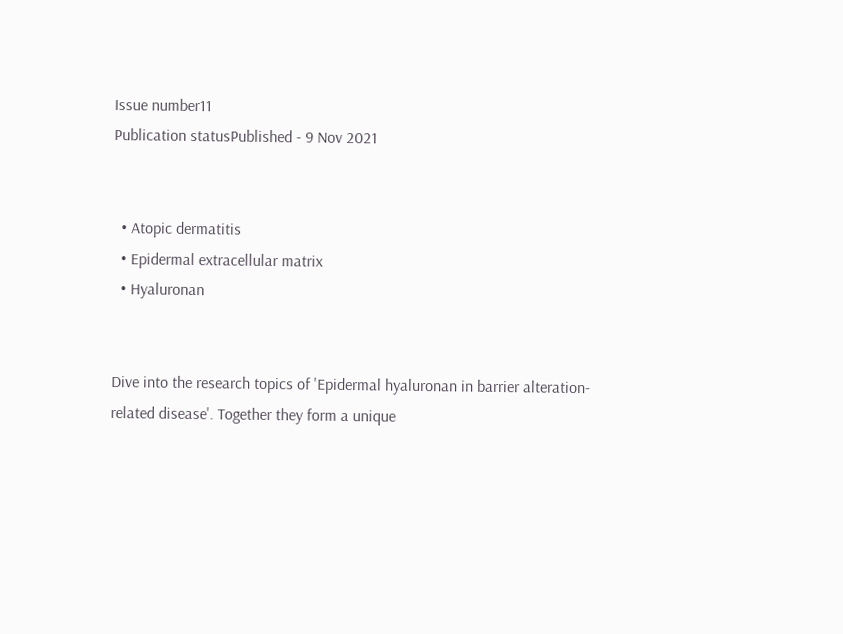Issue number11
Publication statusPublished - 9 Nov 2021


  • Atopic dermatitis
  • Epidermal extracellular matrix
  • Hyaluronan


Dive into the research topics of 'Epidermal hyaluronan in barrier alteration-related disease'. Together they form a unique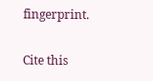fingerprint.

Cite this